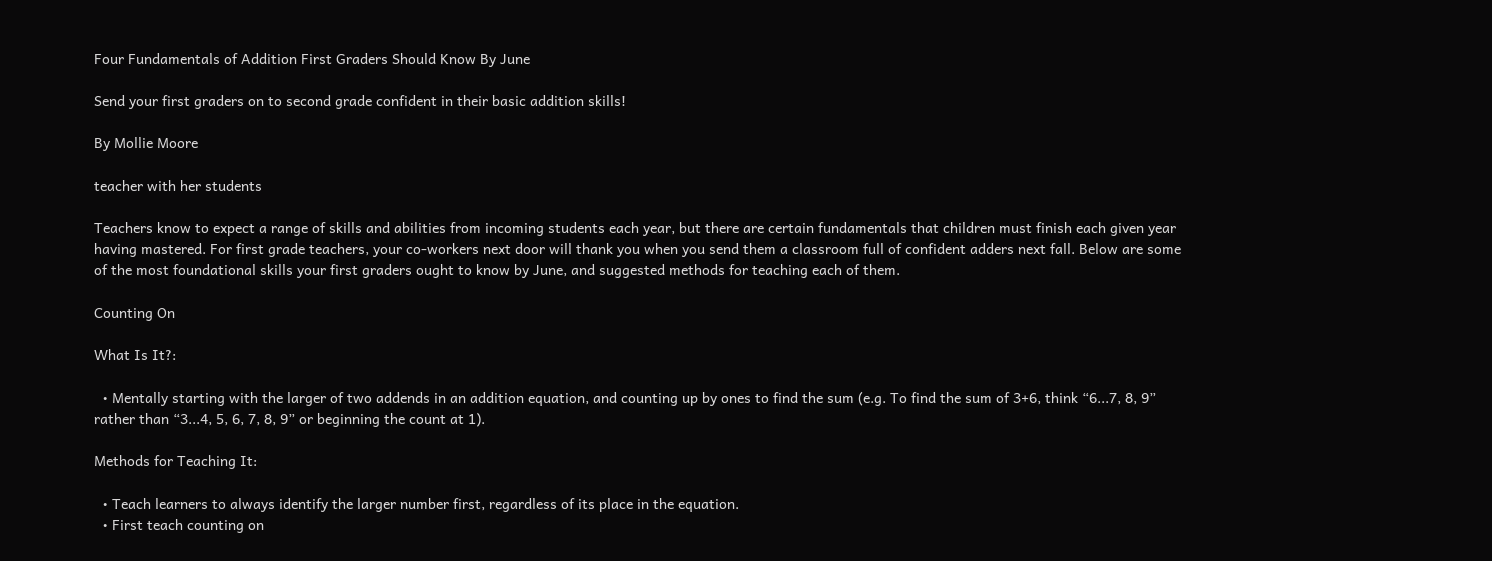Four Fundamentals of Addition First Graders Should Know By June

Send your first graders on to second grade confident in their basic addition skills!

By Mollie Moore

teacher with her students

Teachers know to expect a range of skills and abilities from incoming students each year, but there are certain fundamentals that children must finish each given year having mastered. For first grade teachers, your co-workers next door will thank you when you send them a classroom full of confident adders next fall. Below are some of the most foundational skills your first graders ought to know by June, and suggested methods for teaching each of them.

Counting On

What Is It?:

  • Mentally starting with the larger of two addends in an addition equation, and counting up by ones to find the sum (e.g. To find the sum of 3+6, think “6...7, 8, 9” rather than “3...4, 5, 6, 7, 8, 9” or beginning the count at 1).

Methods for Teaching It:

  • Teach learners to always identify the larger number first, regardless of its place in the equation.
  • First teach counting on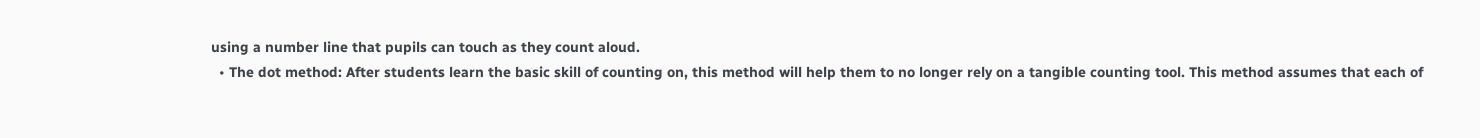using a number line that pupils can touch as they count aloud.
  • The dot method: After students learn the basic skill of counting on, this method will help them to no longer rely on a tangible counting tool. This method assumes that each of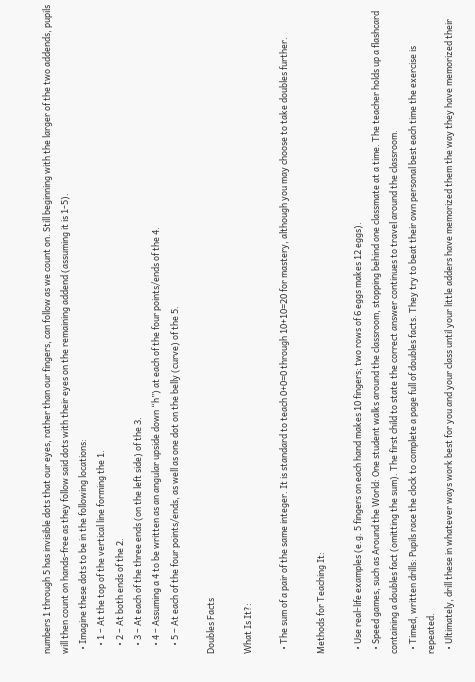numbers 1 through 5 has invisible dots that our eyes, rather than our fingers, can follow as we count on. Still beginning with the larger of the two addends, pupils will then count on hands-free as they follow said dots with their eyes on the remaining addend (assuming it is 1-5).
  • Imagine these dots to be in the following locations:
    • 1 – At the top of the vertical line forming the 1.
    • 2 – At both ends of the 2.
    • 3 – At each of the three ends (on the left side) of the 3.
    • 4 – Assuming a 4 to be written as an angular upside down “h”) at each of the four points/ends of the 4.
    • 5 – At each of the four points/ends, as well as one dot on the belly (curve) of the 5.

Doubles Facts

What Is It?:

  • The sum of a pair of the same integer. It is standard to teach 0+0=0 through 10+10=20 for mastery, although you may choose to take doubles further.

Methods for Teaching It:

  • Use real-life examples (e.g. 5 fingers on each hand makes 10 fingers; two rows of 6 eggs makes 12 eggs).
  • Speed games, such as Around the World: One student walks around the classroom, stopping behind one classmate at a time. The teacher holds up a flashcard containing a doubles fact (omitting the sum). The first child to state the correct answer continues to travel around the classroom.
  • Timed, written drills: Pupils race the clock to complete a page full of doubles facts. They try to beat their own personal best each time the exercise is repeated.
  • Ultimately, drill these in whatever ways work best for you and your class until your little adders have memorized them the way they have memorized their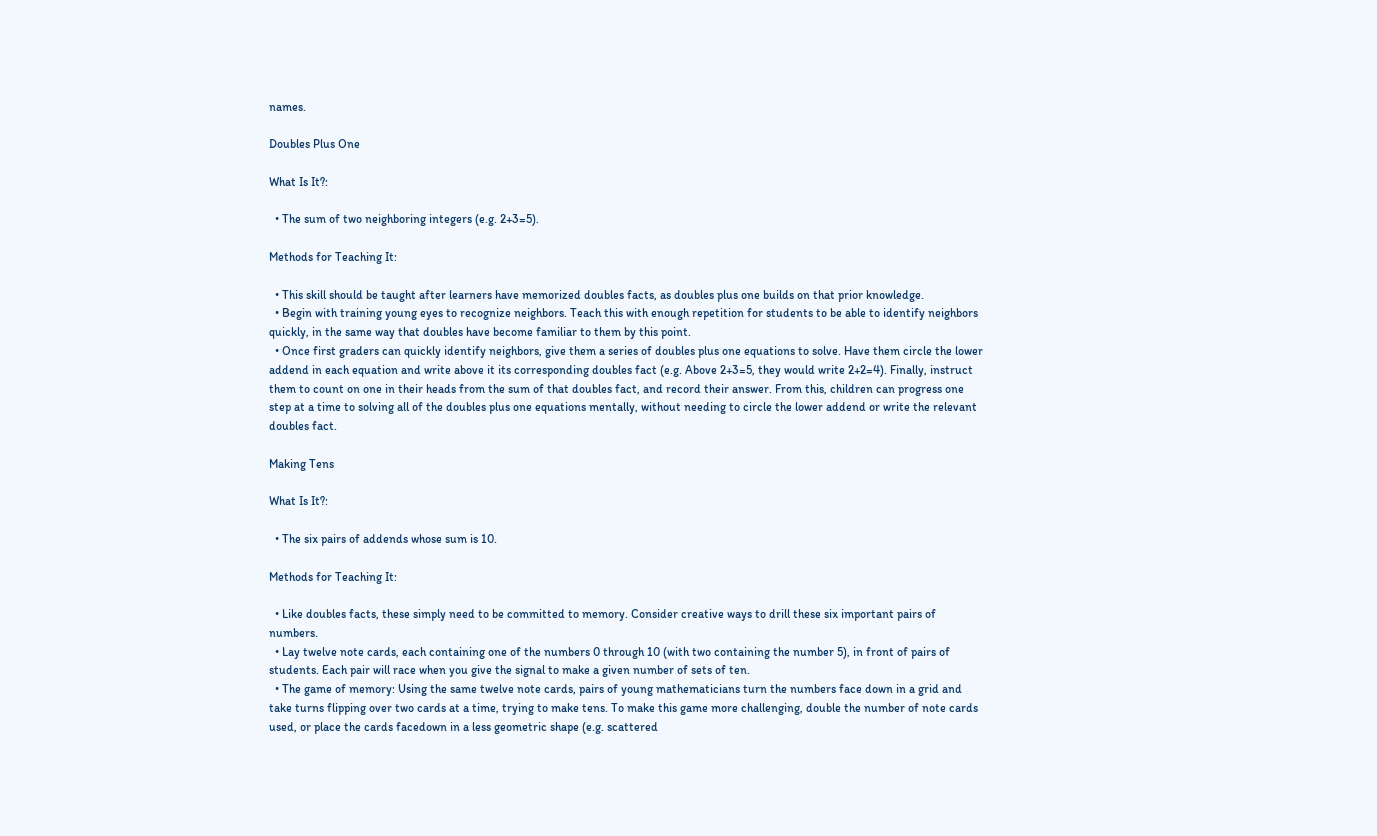names.

Doubles Plus One

What Is It?:

  • The sum of two neighboring integers (e.g. 2+3=5).

Methods for Teaching It:

  • This skill should be taught after learners have memorized doubles facts, as doubles plus one builds on that prior knowledge.
  • Begin with training young eyes to recognize neighbors. Teach this with enough repetition for students to be able to identify neighbors quickly, in the same way that doubles have become familiar to them by this point.
  • Once first graders can quickly identify neighbors, give them a series of doubles plus one equations to solve. Have them circle the lower addend in each equation and write above it its corresponding doubles fact (e.g. Above 2+3=5, they would write 2+2=4). Finally, instruct them to count on one in their heads from the sum of that doubles fact, and record their answer. From this, children can progress one step at a time to solving all of the doubles plus one equations mentally, without needing to circle the lower addend or write the relevant doubles fact.

Making Tens

What Is It?:

  • The six pairs of addends whose sum is 10.

Methods for Teaching It:

  • Like doubles facts, these simply need to be committed to memory. Consider creative ways to drill these six important pairs of numbers.
  • Lay twelve note cards, each containing one of the numbers 0 through 10 (with two containing the number 5), in front of pairs of students. Each pair will race when you give the signal to make a given number of sets of ten.
  • The game of memory: Using the same twelve note cards, pairs of young mathematicians turn the numbers face down in a grid and take turns flipping over two cards at a time, trying to make tens. To make this game more challenging, double the number of note cards used, or place the cards facedown in a less geometric shape (e.g. scattered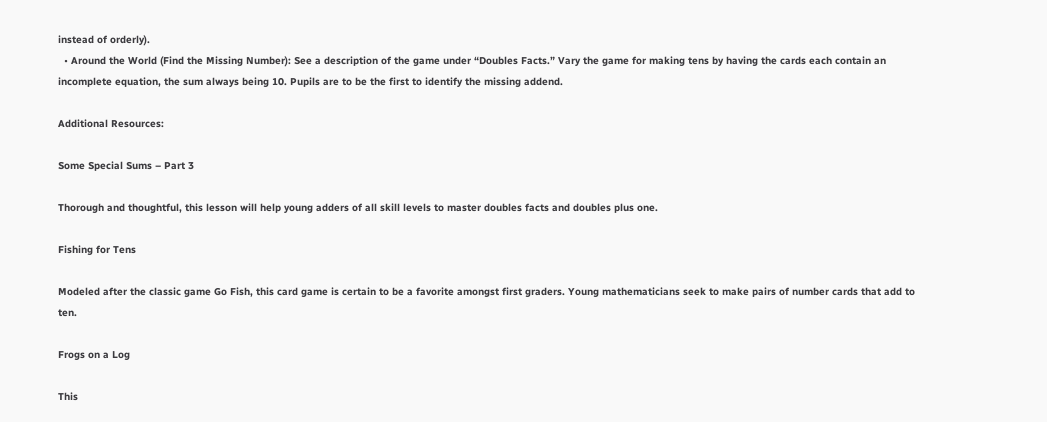instead of orderly).
  • Around the World (Find the Missing Number): See a description of the game under “Doubles Facts.” Vary the game for making tens by having the cards each contain an incomplete equation, the sum always being 10. Pupils are to be the first to identify the missing addend.

Additional Resources:

Some Special Sums – Part 3

Thorough and thoughtful, this lesson will help young adders of all skill levels to master doubles facts and doubles plus one.

Fishing for Tens

Modeled after the classic game Go Fish, this card game is certain to be a favorite amongst first graders. Young mathematicians seek to make pairs of number cards that add to ten.

Frogs on a Log

This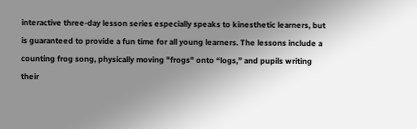interactive three-day lesson series especially speaks to kinesthetic learners, but is guaranteed to provide a fun time for all young learners. The lessons include a counting frog song, physically moving "frogs" onto “logs,” and pupils writing their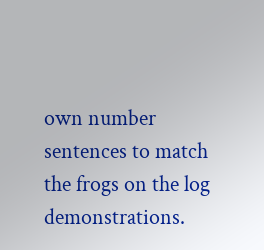own number sentences to match the frogs on the log demonstrations.